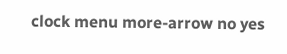clock menu more-arrow no yes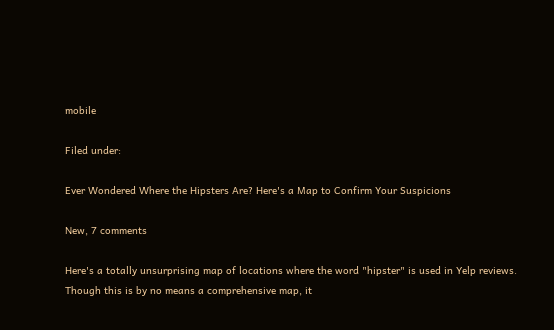mobile

Filed under:

Ever Wondered Where the Hipsters Are? Here's a Map to Confirm Your Suspicions

New, 7 comments

Here's a totally unsurprising map of locations where the word "hipster" is used in Yelp reviews. Though this is by no means a comprehensive map, it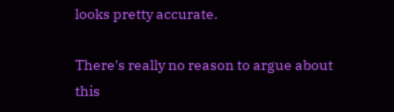looks pretty accurate.

There's really no reason to argue about this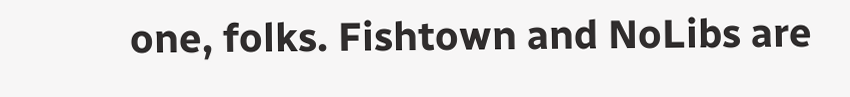one, folks. Fishtown and NoLibs are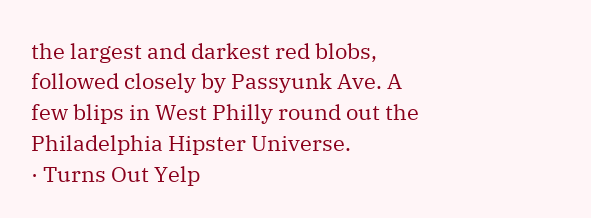the largest and darkest red blobs, followed closely by Passyunk Ave. A few blips in West Philly round out the Philadelphia Hipster Universe.
· Turns Out Yelp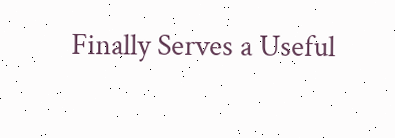Finally Serves a Useful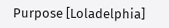Purpose [Loladelphia]